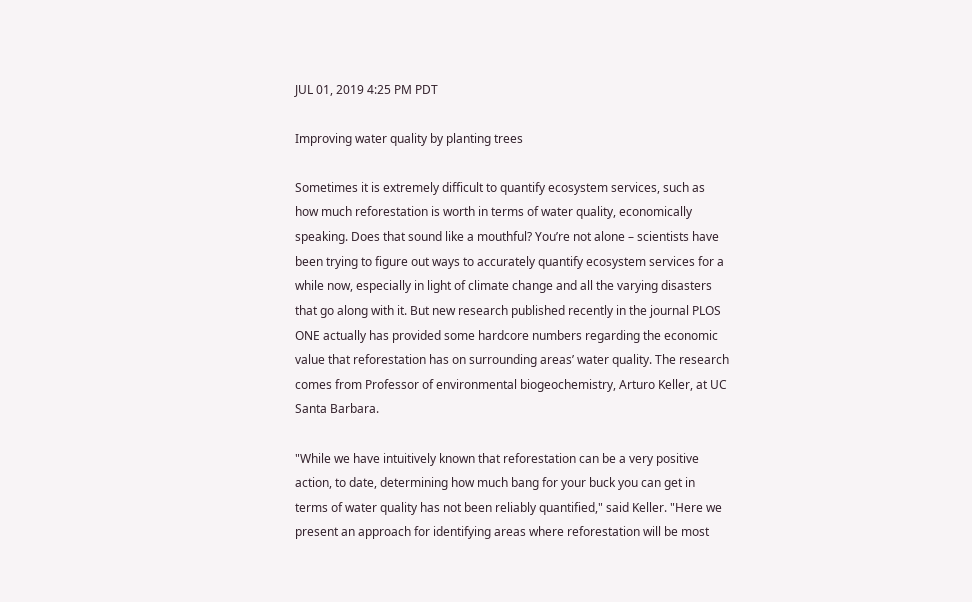JUL 01, 2019 4:25 PM PDT

Improving water quality by planting trees

Sometimes it is extremely difficult to quantify ecosystem services, such as how much reforestation is worth in terms of water quality, economically speaking. Does that sound like a mouthful? You’re not alone – scientists have been trying to figure out ways to accurately quantify ecosystem services for a while now, especially in light of climate change and all the varying disasters that go along with it. But new research published recently in the journal PLOS ONE actually has provided some hardcore numbers regarding the economic value that reforestation has on surrounding areas’ water quality. The research comes from Professor of environmental biogeochemistry, Arturo Keller, at UC Santa Barbara.

"While we have intuitively known that reforestation can be a very positive action, to date, determining how much bang for your buck you can get in terms of water quality has not been reliably quantified," said Keller. "Here we present an approach for identifying areas where reforestation will be most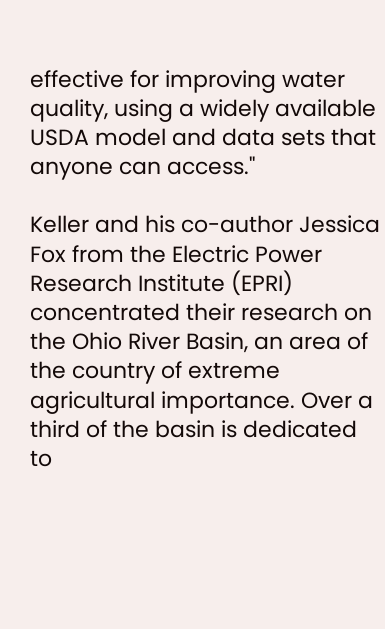effective for improving water quality, using a widely available USDA model and data sets that anyone can access."

Keller and his co-author Jessica Fox from the Electric Power Research Institute (EPRI) concentrated their research on the Ohio River Basin, an area of the country of extreme agricultural importance. Over a third of the basin is dedicated to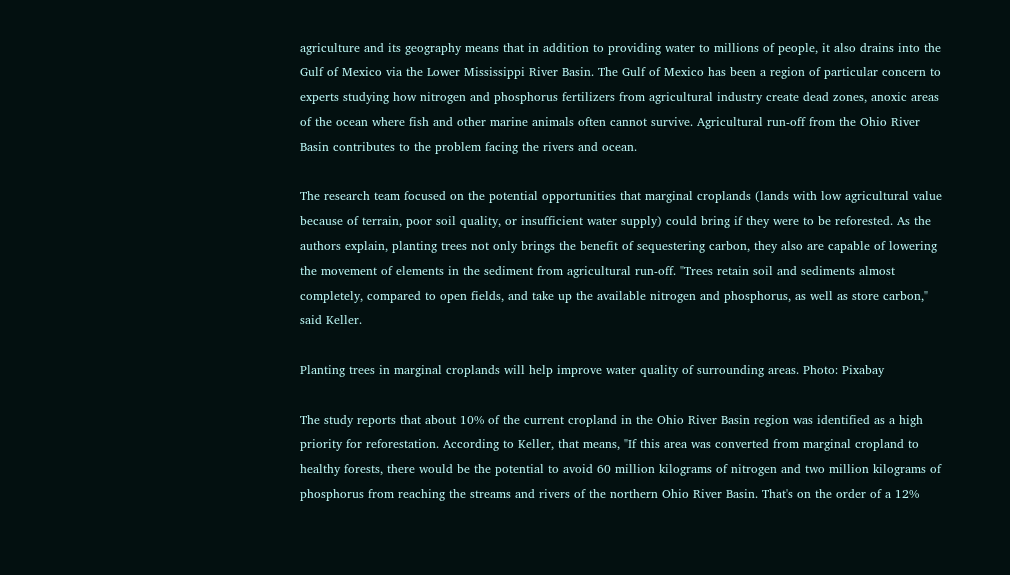agriculture and its geography means that in addition to providing water to millions of people, it also drains into the Gulf of Mexico via the Lower Mississippi River Basin. The Gulf of Mexico has been a region of particular concern to experts studying how nitrogen and phosphorus fertilizers from agricultural industry create dead zones, anoxic areas of the ocean where fish and other marine animals often cannot survive. Agricultural run-off from the Ohio River Basin contributes to the problem facing the rivers and ocean.

The research team focused on the potential opportunities that marginal croplands (lands with low agricultural value because of terrain, poor soil quality, or insufficient water supply) could bring if they were to be reforested. As the authors explain, planting trees not only brings the benefit of sequestering carbon, they also are capable of lowering the movement of elements in the sediment from agricultural run-off. "Trees retain soil and sediments almost completely, compared to open fields, and take up the available nitrogen and phosphorus, as well as store carbon," said Keller.

Planting trees in marginal croplands will help improve water quality of surrounding areas. Photo: Pixabay

The study reports that about 10% of the current cropland in the Ohio River Basin region was identified as a high priority for reforestation. According to Keller, that means, "If this area was converted from marginal cropland to healthy forests, there would be the potential to avoid 60 million kilograms of nitrogen and two million kilograms of phosphorus from reaching the streams and rivers of the northern Ohio River Basin. That's on the order of a 12%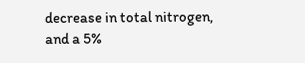decrease in total nitrogen, and a 5%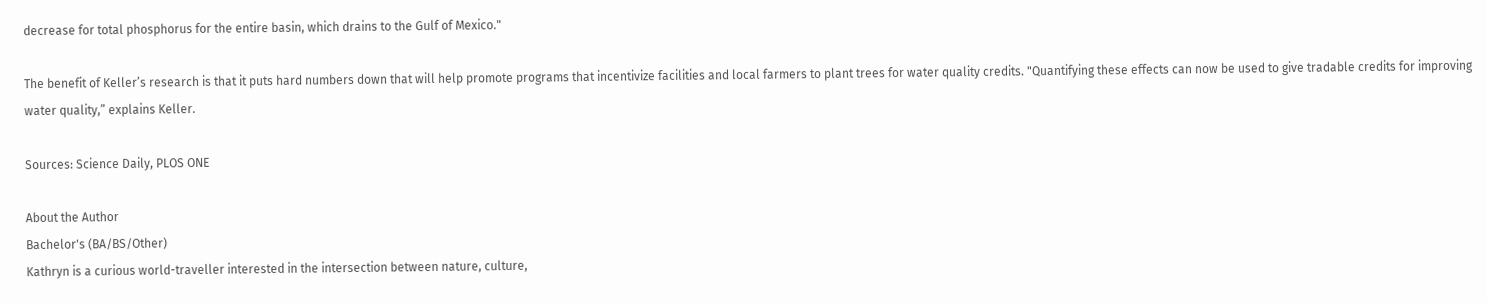decrease for total phosphorus for the entire basin, which drains to the Gulf of Mexico."

The benefit of Keller’s research is that it puts hard numbers down that will help promote programs that incentivize facilities and local farmers to plant trees for water quality credits. "Quantifying these effects can now be used to give tradable credits for improving water quality,” explains Keller.

Sources: Science Daily, PLOS ONE

About the Author
Bachelor's (BA/BS/Other)
Kathryn is a curious world-traveller interested in the intersection between nature, culture,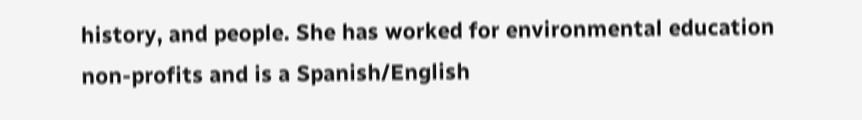history, and people. She has worked for environmental education non-profits and is a Spanish/English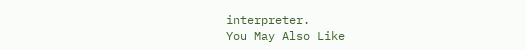interpreter.
You May Also Like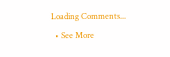Loading Comments...
  • See More